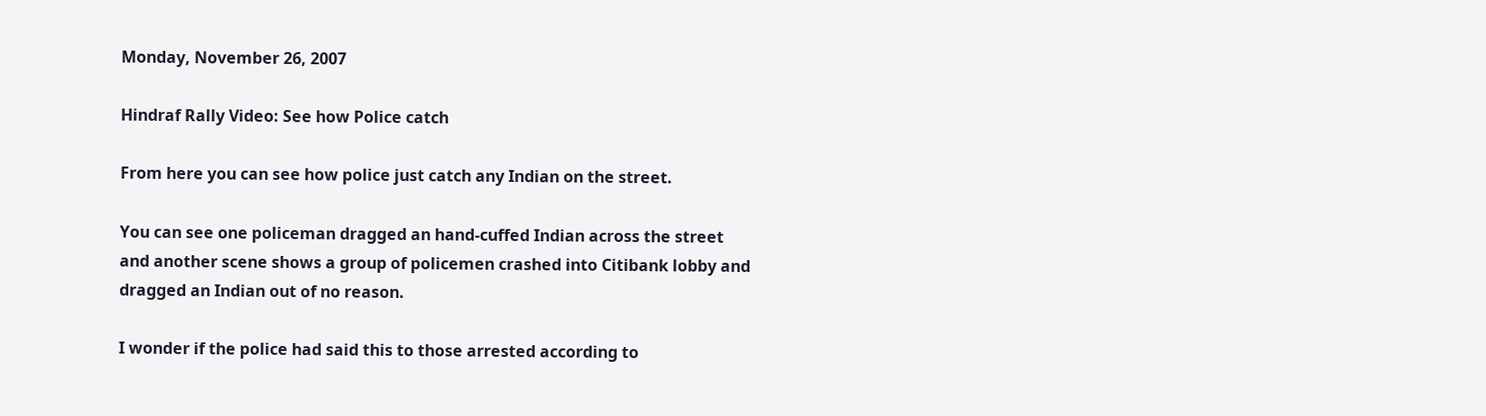Monday, November 26, 2007

Hindraf Rally Video: See how Police catch

From here you can see how police just catch any Indian on the street.

You can see one policeman dragged an hand-cuffed Indian across the street and another scene shows a group of policemen crashed into Citibank lobby and dragged an Indian out of no reason.

I wonder if the police had said this to those arrested according to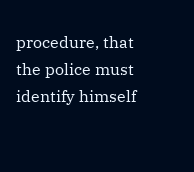procedure, that the police must identify himself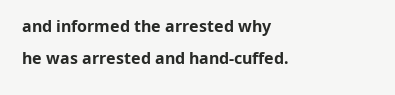and informed the arrested why he was arrested and hand-cuffed.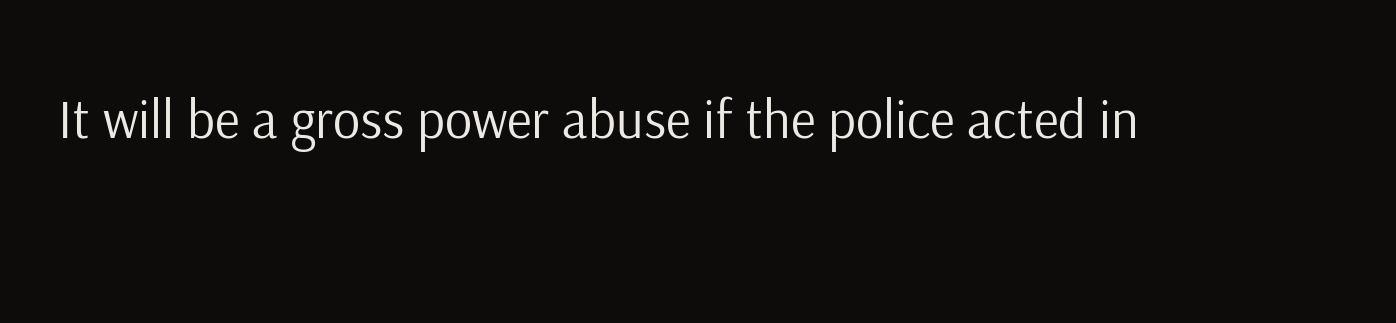It will be a gross power abuse if the police acted in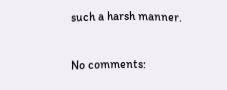such a harsh manner.

No comments: